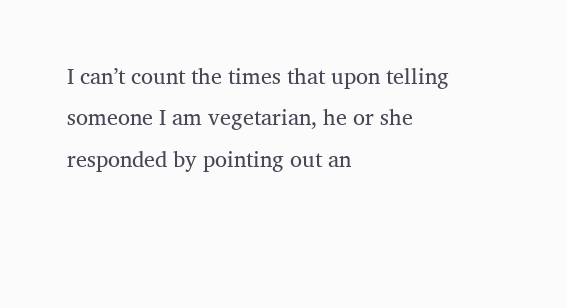I can’t count the times that upon telling someone I am vegetarian, he or she responded by pointing out an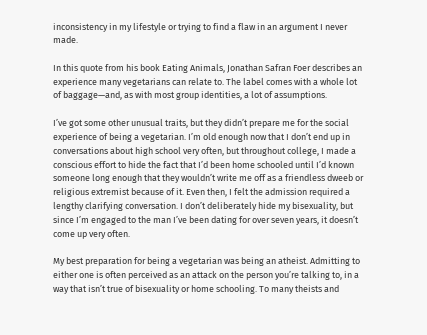inconsistency in my lifestyle or trying to find a flaw in an argument I never made.

In this quote from his book Eating Animals, Jonathan Safran Foer describes an experience many vegetarians can relate to. The label comes with a whole lot of baggage—and, as with most group identities, a lot of assumptions.

I’ve got some other unusual traits, but they didn’t prepare me for the social experience of being a vegetarian. I’m old enough now that I don’t end up in conversations about high school very often, but throughout college, I made a conscious effort to hide the fact that I’d been home schooled until I’d known someone long enough that they wouldn’t write me off as a friendless dweeb or religious extremist because of it. Even then, I felt the admission required a lengthy clarifying conversation. I don’t deliberately hide my bisexuality, but since I’m engaged to the man I’ve been dating for over seven years, it doesn’t come up very often.

My best preparation for being a vegetarian was being an atheist. Admitting to either one is often perceived as an attack on the person you’re talking to, in a way that isn’t true of bisexuality or home schooling. To many theists and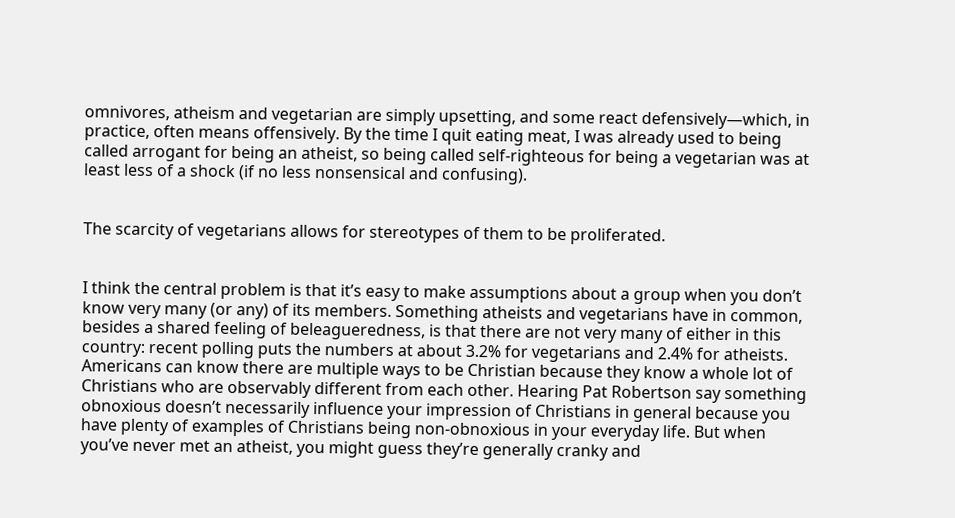omnivores, atheism and vegetarian are simply upsetting, and some react defensively—which, in practice, often means offensively. By the time I quit eating meat, I was already used to being called arrogant for being an atheist, so being called self-righteous for being a vegetarian was at least less of a shock (if no less nonsensical and confusing).


The scarcity of vegetarians allows for stereotypes of them to be proliferated.


I think the central problem is that it’s easy to make assumptions about a group when you don’t know very many (or any) of its members. Something atheists and vegetarians have in common, besides a shared feeling of beleagueredness, is that there are not very many of either in this country: recent polling puts the numbers at about 3.2% for vegetarians and 2.4% for atheists. Americans can know there are multiple ways to be Christian because they know a whole lot of Christians who are observably different from each other. Hearing Pat Robertson say something obnoxious doesn’t necessarily influence your impression of Christians in general because you have plenty of examples of Christians being non-obnoxious in your everyday life. But when you’ve never met an atheist, you might guess they’re generally cranky and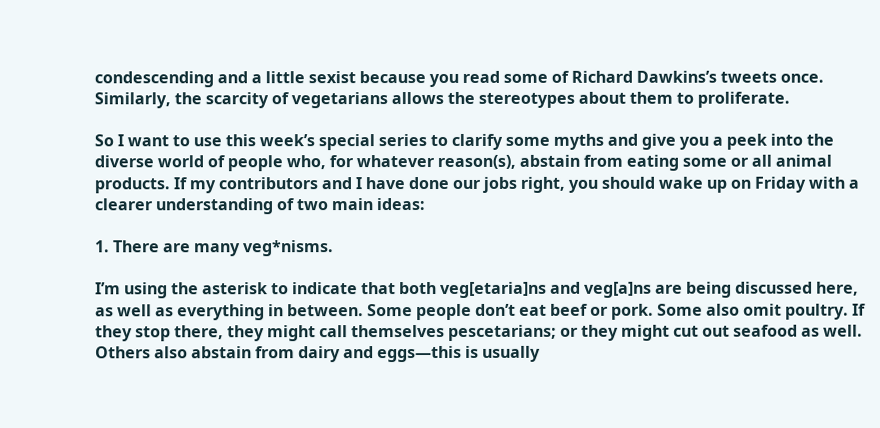condescending and a little sexist because you read some of Richard Dawkins’s tweets once. Similarly, the scarcity of vegetarians allows the stereotypes about them to proliferate.

So I want to use this week’s special series to clarify some myths and give you a peek into the diverse world of people who, for whatever reason(s), abstain from eating some or all animal products. If my contributors and I have done our jobs right, you should wake up on Friday with a clearer understanding of two main ideas:

1. There are many veg*nisms.

I’m using the asterisk to indicate that both veg[etaria]ns and veg[a]ns are being discussed here, as well as everything in between. Some people don’t eat beef or pork. Some also omit poultry. If they stop there, they might call themselves pescetarians; or they might cut out seafood as well. Others also abstain from dairy and eggs—this is usually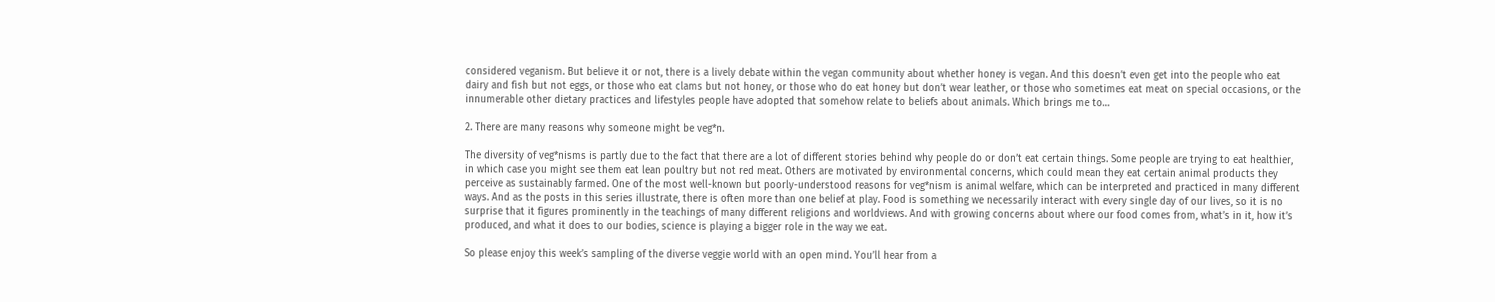considered veganism. But believe it or not, there is a lively debate within the vegan community about whether honey is vegan. And this doesn’t even get into the people who eat dairy and fish but not eggs, or those who eat clams but not honey, or those who do eat honey but don’t wear leather, or those who sometimes eat meat on special occasions, or the innumerable other dietary practices and lifestyles people have adopted that somehow relate to beliefs about animals. Which brings me to…

2. There are many reasons why someone might be veg*n.

The diversity of veg*nisms is partly due to the fact that there are a lot of different stories behind why people do or don’t eat certain things. Some people are trying to eat healthier, in which case you might see them eat lean poultry but not red meat. Others are motivated by environmental concerns, which could mean they eat certain animal products they perceive as sustainably farmed. One of the most well-known but poorly-understood reasons for veg*nism is animal welfare, which can be interpreted and practiced in many different ways. And as the posts in this series illustrate, there is often more than one belief at play. Food is something we necessarily interact with every single day of our lives, so it is no surprise that it figures prominently in the teachings of many different religions and worldviews. And with growing concerns about where our food comes from, what’s in it, how it’s produced, and what it does to our bodies, science is playing a bigger role in the way we eat.

So please enjoy this week’s sampling of the diverse veggie world with an open mind. You’ll hear from a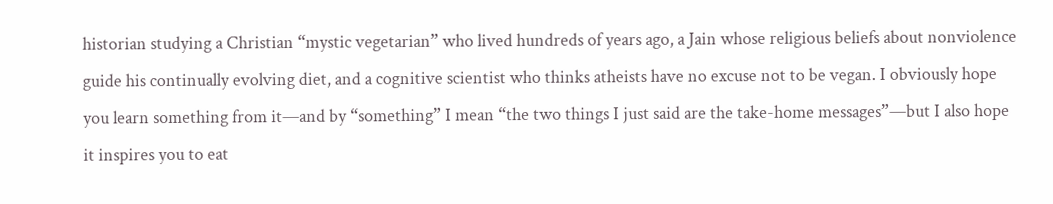historian studying a Christian “mystic vegetarian” who lived hundreds of years ago, a Jain whose religious beliefs about nonviolence guide his continually evolving diet, and a cognitive scientist who thinks atheists have no excuse not to be vegan. I obviously hope you learn something from it—and by “something” I mean “the two things I just said are the take-home messages”—but I also hope it inspires you to eat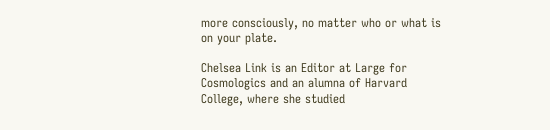more consciously, no matter who or what is on your plate.

Chelsea Link is an Editor at Large for Cosmologics and an alumna of Harvard College, where she studied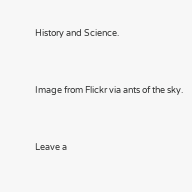History and Science.


Image from Flickr via ants of the sky.


Leave a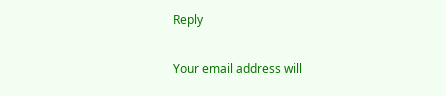Reply

Your email address will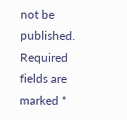not be published. Required fields are marked *